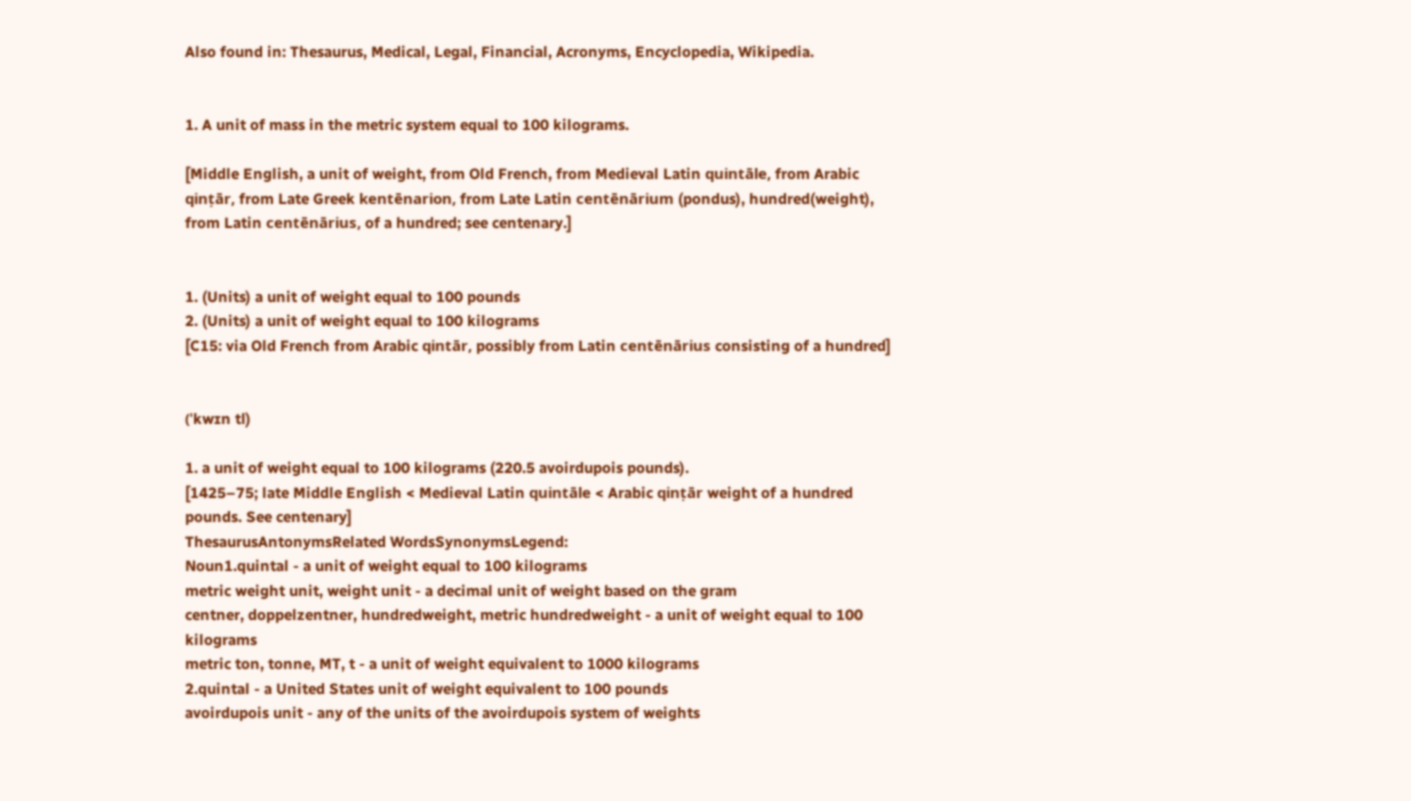Also found in: Thesaurus, Medical, Legal, Financial, Acronyms, Encyclopedia, Wikipedia.


1. A unit of mass in the metric system equal to 100 kilograms.

[Middle English, a unit of weight, from Old French, from Medieval Latin quintāle, from Arabic qinṭār, from Late Greek kentēnarion, from Late Latin centēnārium (pondus), hundred(weight), from Latin centēnārius, of a hundred; see centenary.]


1. (Units) a unit of weight equal to 100 pounds
2. (Units) a unit of weight equal to 100 kilograms
[C15: via Old French from Arabic qintār, possibly from Latin centēnārius consisting of a hundred]


(ˈkwɪn tl)

1. a unit of weight equal to 100 kilograms (220.5 avoirdupois pounds).
[1425–75; late Middle English < Medieval Latin quintāle < Arabic qinṭār weight of a hundred pounds. See centenary]
ThesaurusAntonymsRelated WordsSynonymsLegend:
Noun1.quintal - a unit of weight equal to 100 kilograms
metric weight unit, weight unit - a decimal unit of weight based on the gram
centner, doppelzentner, hundredweight, metric hundredweight - a unit of weight equal to 100 kilograms
metric ton, tonne, MT, t - a unit of weight equivalent to 1000 kilograms
2.quintal - a United States unit of weight equivalent to 100 pounds
avoirdupois unit - any of the units of the avoirdupois system of weights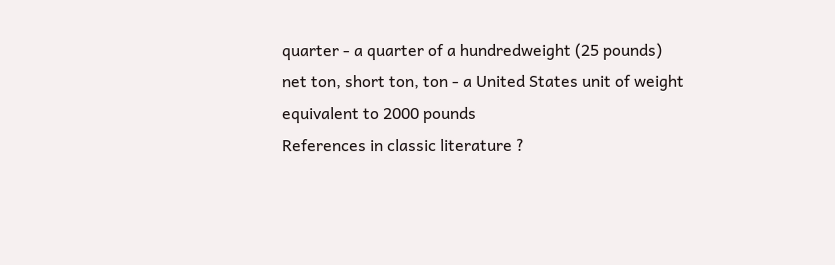quarter - a quarter of a hundredweight (25 pounds)
net ton, short ton, ton - a United States unit of weight equivalent to 2000 pounds
References in classic literature ?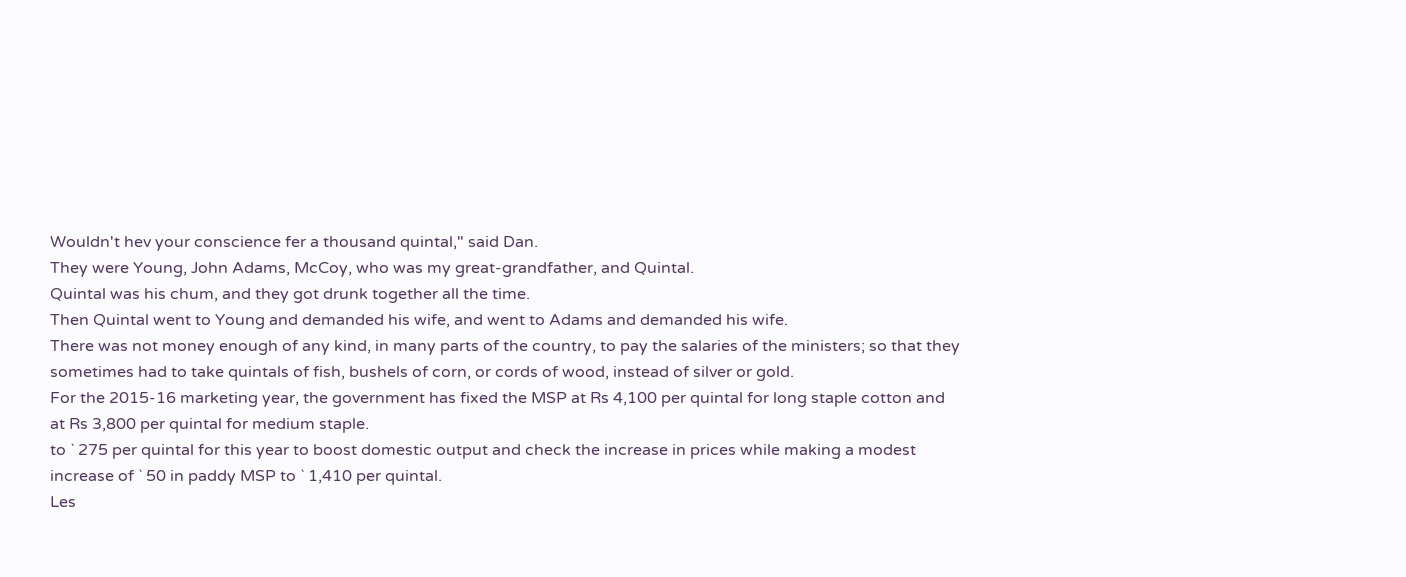Wouldn't hev your conscience fer a thousand quintal," said Dan.
They were Young, John Adams, McCoy, who was my great-grandfather, and Quintal.
Quintal was his chum, and they got drunk together all the time.
Then Quintal went to Young and demanded his wife, and went to Adams and demanded his wife.
There was not money enough of any kind, in many parts of the country, to pay the salaries of the ministers; so that they sometimes had to take quintals of fish, bushels of corn, or cords of wood, instead of silver or gold.
For the 2015-16 marketing year, the government has fixed the MSP at Rs 4,100 per quintal for long staple cotton and at Rs 3,800 per quintal for medium staple.
to ` 275 per quintal for this year to boost domestic output and check the increase in prices while making a modest increase of ` 50 in paddy MSP to ` 1,410 per quintal.
Les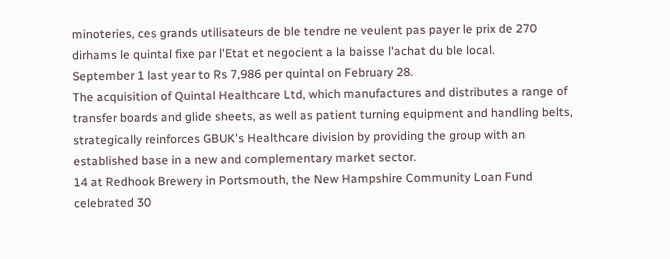minoteries, ces grands utilisateurs de ble tendre ne veulent pas payer le prix de 270 dirhams le quintal fixe par l'Etat et negocient a la baisse l'achat du ble local.
September 1 last year to Rs 7,986 per quintal on February 28.
The acquisition of Quintal Healthcare Ltd, which manufactures and distributes a range of transfer boards and glide sheets, as well as patient turning equipment and handling belts, strategically reinforces GBUK's Healthcare division by providing the group with an established base in a new and complementary market sector.
14 at Redhook Brewery in Portsmouth, the New Hampshire Community Loan Fund celebrated 30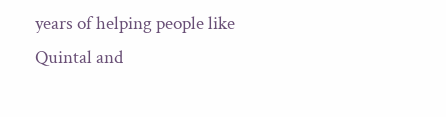years of helping people like Quintal and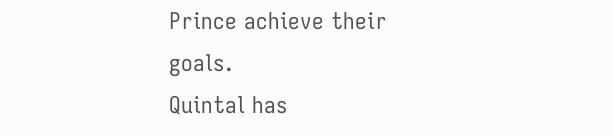Prince achieve their goals.
Quintal has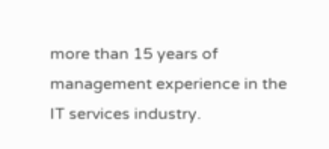more than 15 years of management experience in the IT services industry.